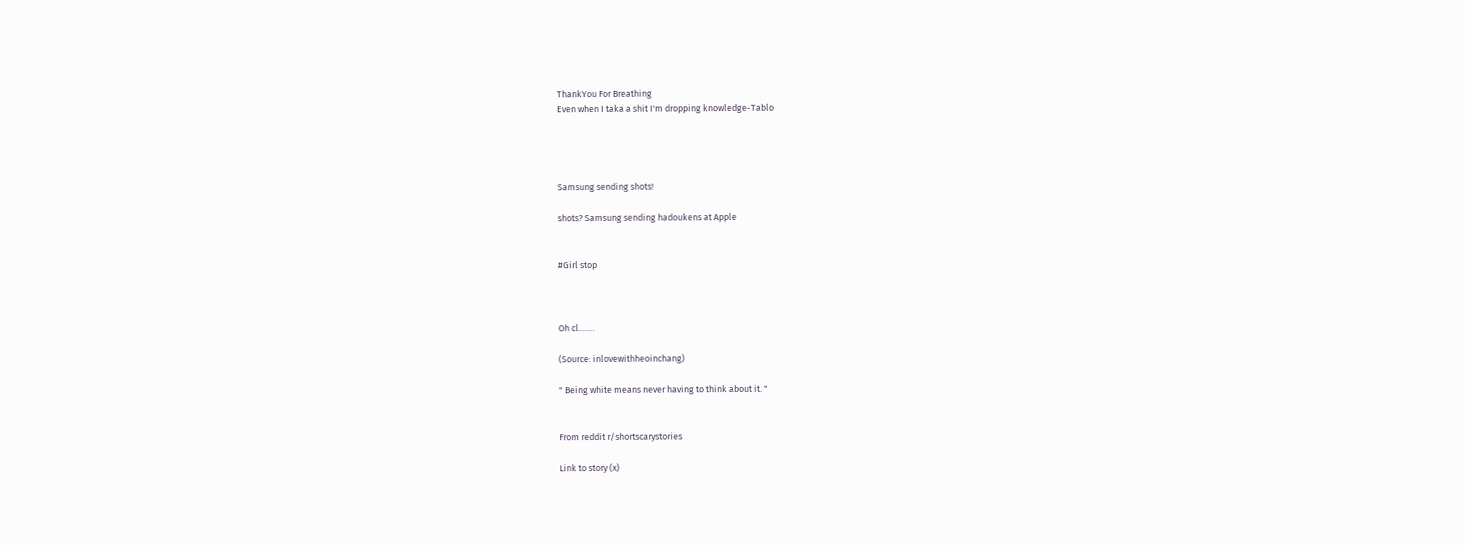ThankYou For Breathing
Even when I taka a shit I'm dropping knowledge-Tablo




Samsung sending shots!

shots? Samsung sending hadoukens at Apple


#Girl stop



Oh cl…….

(Source: inlovewithheoinchang)

" Being white means never having to think about it. "


From reddit r/shortscarystories

Link to story (x)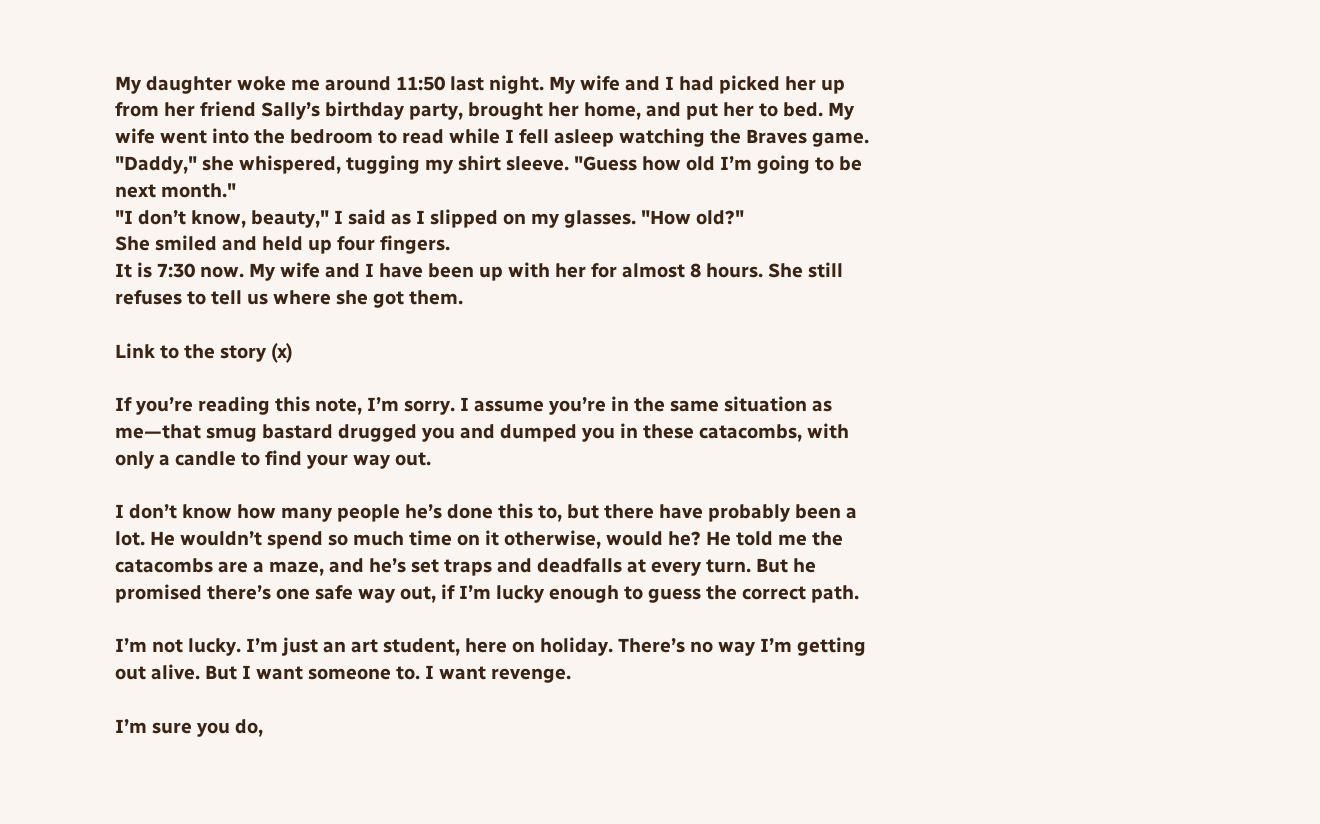My daughter woke me around 11:50 last night. My wife and I had picked her up from her friend Sally’s birthday party, brought her home, and put her to bed. My wife went into the bedroom to read while I fell asleep watching the Braves game.
"Daddy," she whispered, tugging my shirt sleeve. "Guess how old I’m going to be next month."
"I don’t know, beauty," I said as I slipped on my glasses. "How old?"
She smiled and held up four fingers.
It is 7:30 now. My wife and I have been up with her for almost 8 hours. She still refuses to tell us where she got them.

Link to the story (x)

If you’re reading this note, I’m sorry. I assume you’re in the same situation as me—that smug bastard drugged you and dumped you in these catacombs, with only a candle to find your way out.

I don’t know how many people he’s done this to, but there have probably been a lot. He wouldn’t spend so much time on it otherwise, would he? He told me the catacombs are a maze, and he’s set traps and deadfalls at every turn. But he promised there’s one safe way out, if I’m lucky enough to guess the correct path.

I’m not lucky. I’m just an art student, here on holiday. There’s no way I’m getting out alive. But I want someone to. I want revenge.

I’m sure you do,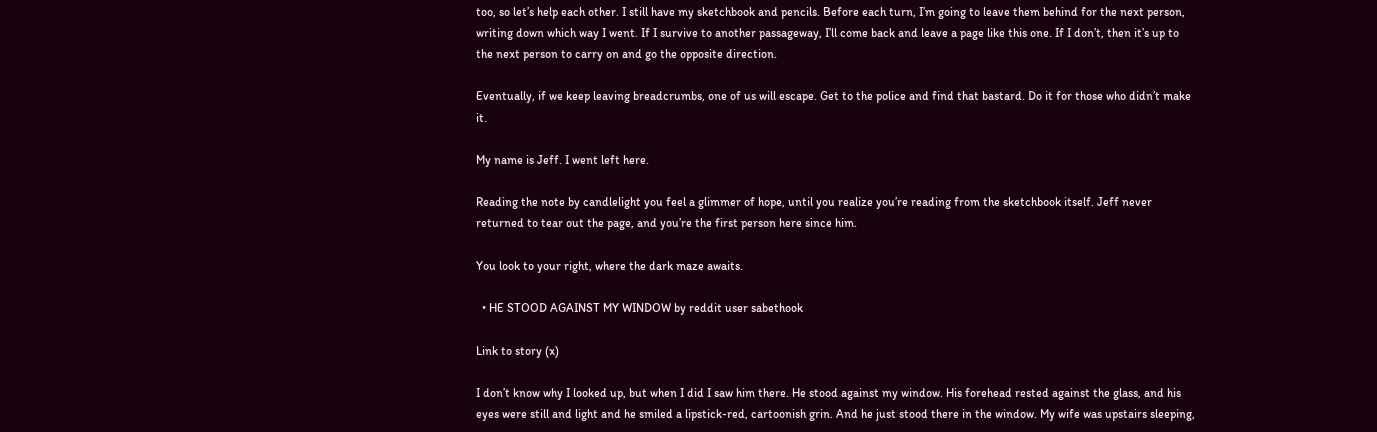too, so let’s help each other. I still have my sketchbook and pencils. Before each turn, I’m going to leave them behind for the next person, writing down which way I went. If I survive to another passageway, I’ll come back and leave a page like this one. If I don’t, then it’s up to the next person to carry on and go the opposite direction.

Eventually, if we keep leaving breadcrumbs, one of us will escape. Get to the police and find that bastard. Do it for those who didn’t make it.

My name is Jeff. I went left here.

Reading the note by candlelight you feel a glimmer of hope, until you realize you’re reading from the sketchbook itself. Jeff never returned to tear out the page, and you’re the first person here since him.

You look to your right, where the dark maze awaits.

  • HE STOOD AGAINST MY WINDOW by reddit user sabethook

Link to story (x)

I don’t know why I looked up, but when I did I saw him there. He stood against my window. His forehead rested against the glass, and his eyes were still and light and he smiled a lipstick-red, cartoonish grin. And he just stood there in the window. My wife was upstairs sleeping,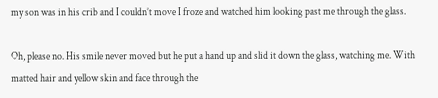my son was in his crib and I couldn’t move I froze and watched him looking past me through the glass.

Oh, please no. His smile never moved but he put a hand up and slid it down the glass, watching me. With matted hair and yellow skin and face through the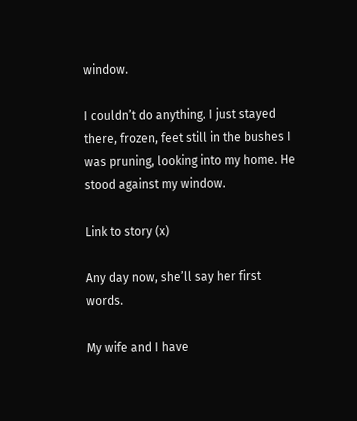window.

I couldn’t do anything. I just stayed there, frozen, feet still in the bushes I was pruning, looking into my home. He stood against my window.

Link to story (x)

Any day now, she’ll say her first words.

My wife and I have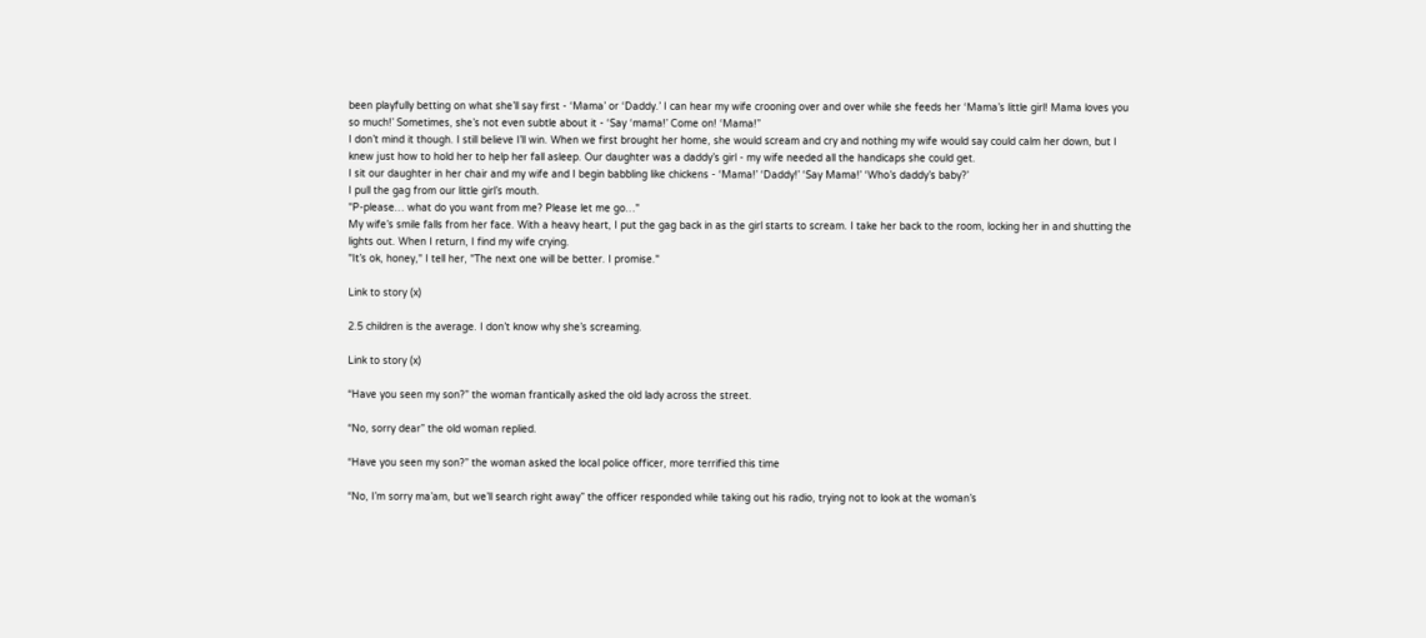been playfully betting on what she’ll say first - ‘Mama’ or ‘Daddy.’ I can hear my wife crooning over and over while she feeds her ‘Mama’s little girl! Mama loves you so much!’ Sometimes, she’s not even subtle about it - ‘Say ‘mama!’ Come on! ‘Mama!”
I don’t mind it though. I still believe I’ll win. When we first brought her home, she would scream and cry and nothing my wife would say could calm her down, but I knew just how to hold her to help her fall asleep. Our daughter was a daddy’s girl - my wife needed all the handicaps she could get.
I sit our daughter in her chair and my wife and I begin babbling like chickens - ‘Mama!’ ‘Daddy!’ ‘Say Mama!’ ‘Who’s daddy’s baby?’
I pull the gag from our little girl’s mouth.
"P-please… what do you want from me? Please let me go…"
My wife’s smile falls from her face. With a heavy heart, I put the gag back in as the girl starts to scream. I take her back to the room, locking her in and shutting the lights out. When I return, I find my wife crying.
"It’s ok, honey," I tell her, "The next one will be better. I promise."

Link to story (x)

2.5 children is the average. I don’t know why she’s screaming.

Link to story (x)

“Have you seen my son?” the woman frantically asked the old lady across the street.

“No, sorry dear” the old woman replied.

“Have you seen my son?” the woman asked the local police officer, more terrified this time

“No, I’m sorry ma’am, but we’ll search right away” the officer responded while taking out his radio, trying not to look at the woman’s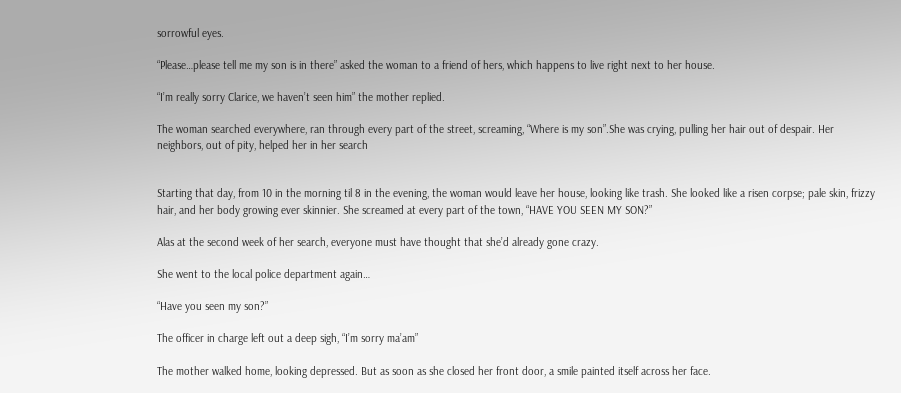sorrowful eyes.

“Please…please tell me my son is in there” asked the woman to a friend of hers, which happens to live right next to her house.

“I’m really sorry Clarice, we haven’t seen him” the mother replied.

The woman searched everywhere, ran through every part of the street, screaming, “Where is my son”.She was crying, pulling her hair out of despair. Her neighbors, out of pity, helped her in her search


Starting that day, from 10 in the morning til 8 in the evening, the woman would leave her house, looking like trash. She looked like a risen corpse; pale skin, frizzy hair, and her body growing ever skinnier. She screamed at every part of the town, “HAVE YOU SEEN MY SON?”

Alas at the second week of her search, everyone must have thought that she’d already gone crazy.

She went to the local police department again…

“Have you seen my son?”

The officer in charge left out a deep sigh, “I’m sorry ma’am”

The mother walked home, looking depressed. But as soon as she closed her front door, a smile painted itself across her face.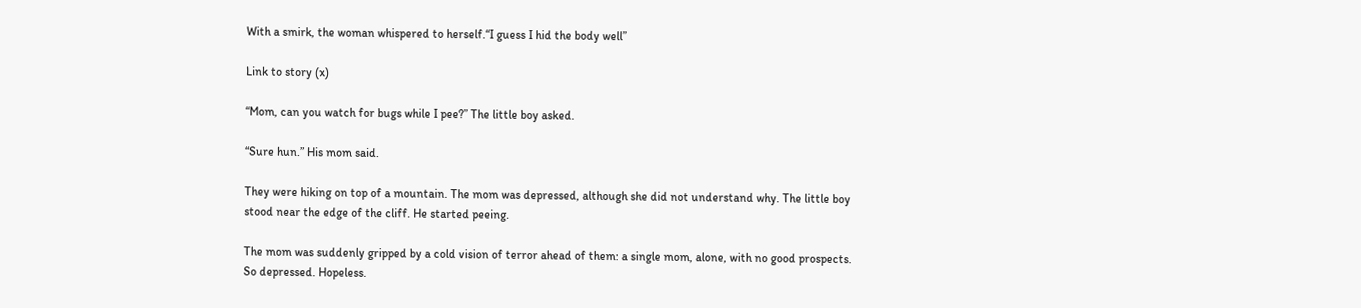With a smirk, the woman whispered to herself.“I guess I hid the body well”

Link to story (x)

“Mom, can you watch for bugs while I pee?” The little boy asked.

“Sure hun.” His mom said.

They were hiking on top of a mountain. The mom was depressed, although she did not understand why. The little boy stood near the edge of the cliff. He started peeing.

The mom was suddenly gripped by a cold vision of terror ahead of them: a single mom, alone, with no good prospects. So depressed. Hopeless.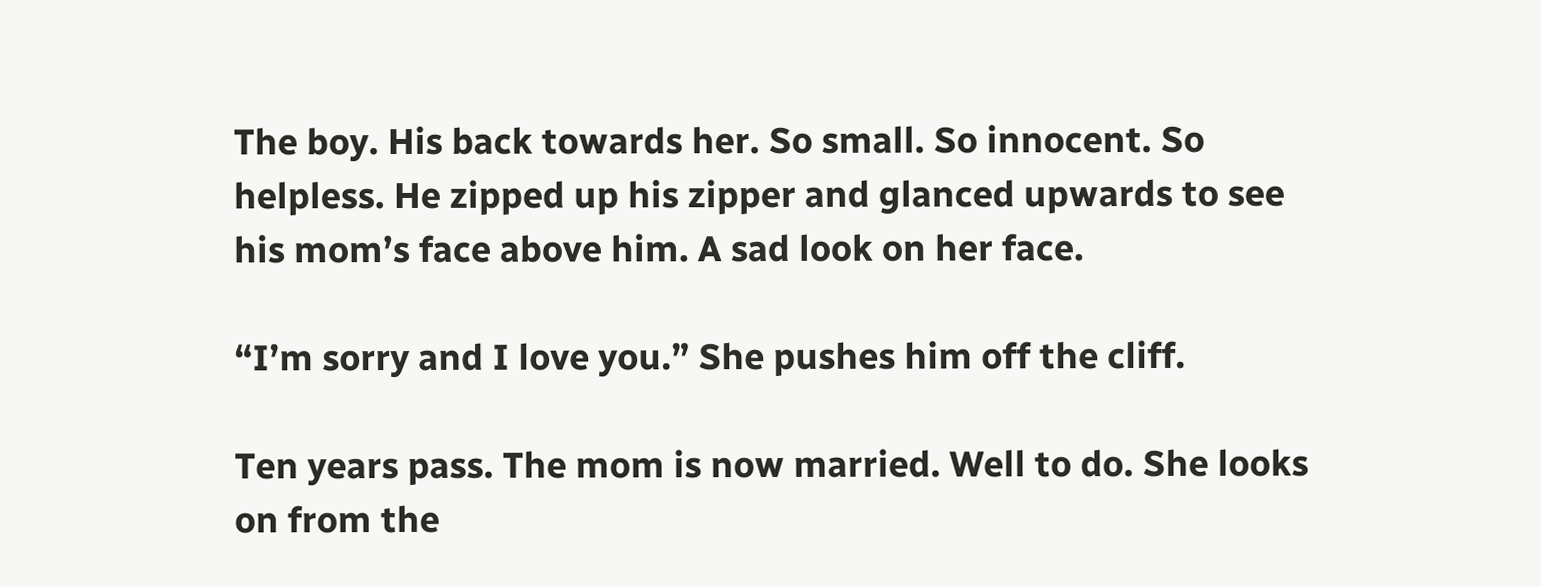The boy. His back towards her. So small. So innocent. So helpless. He zipped up his zipper and glanced upwards to see his mom’s face above him. A sad look on her face.

“I’m sorry and I love you.” She pushes him off the cliff.

Ten years pass. The mom is now married. Well to do. She looks on from the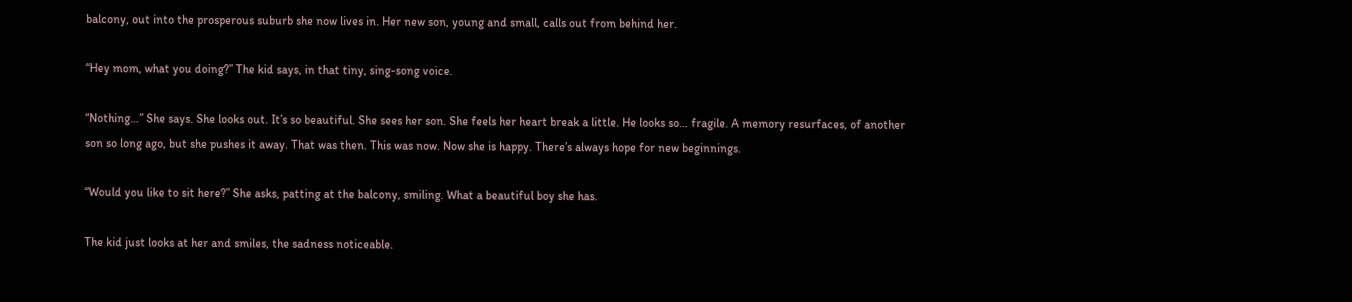balcony, out into the prosperous suburb she now lives in. Her new son, young and small, calls out from behind her.

“Hey mom, what you doing?” The kid says, in that tiny, sing-song voice.

“Nothing…” She says. She looks out. It’s so beautiful. She sees her son. She feels her heart break a little. He looks so… fragile. A memory resurfaces, of another son so long ago, but she pushes it away. That was then. This was now. Now she is happy. There’s always hope for new beginnings.

“Would you like to sit here?” She asks, patting at the balcony, smiling. What a beautiful boy she has.

The kid just looks at her and smiles, the sadness noticeable.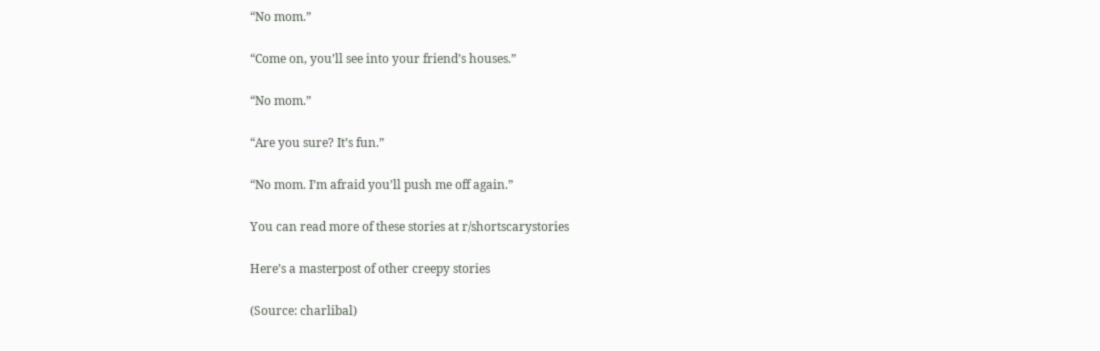“No mom.”

“Come on, you’ll see into your friend’s houses.”

“No mom.”

“Are you sure? It’s fun.”

“No mom. I’m afraid you’ll push me off again.”

You can read more of these stories at r/shortscarystories

Here’s a masterpost of other creepy stories

(Source: charlibal)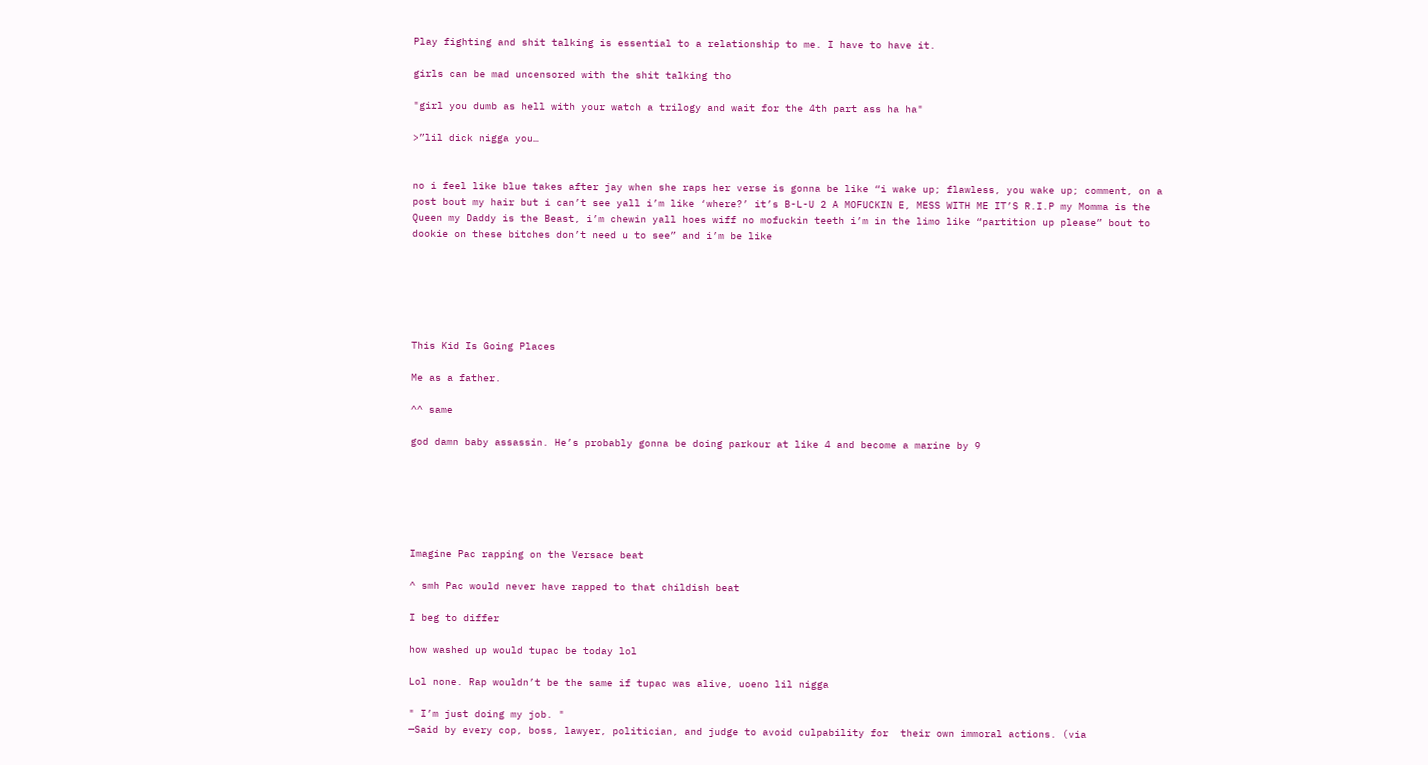Play fighting and shit talking is essential to a relationship to me. I have to have it.

girls can be mad uncensored with the shit talking tho

"girl you dumb as hell with your watch a trilogy and wait for the 4th part ass ha ha"

>”lil dick nigga you…


no i feel like blue takes after jay when she raps her verse is gonna be like “i wake up; flawless, you wake up; comment, on a post bout my hair but i can’t see yall i’m like ‘where?’ it’s B-L-U 2 A MOFUCKIN E, MESS WITH ME IT’S R.I.P my Momma is the Queen my Daddy is the Beast, i’m chewin yall hoes wiff no mofuckin teeth i’m in the limo like “partition up please” bout to dookie on these bitches don’t need u to see” and i’m be like






This Kid Is Going Places

Me as a father.

^^ same

god damn baby assassin. He’s probably gonna be doing parkour at like 4 and become a marine by 9






Imagine Pac rapping on the Versace beat

^ smh Pac would never have rapped to that childish beat

I beg to differ

how washed up would tupac be today lol

Lol none. Rap wouldn’t be the same if tupac was alive, uoeno lil nigga

" I’m just doing my job. "
—Said by every cop, boss, lawyer, politician, and judge to avoid culpability for  their own immoral actions. (via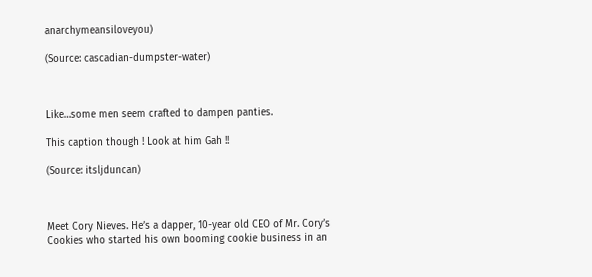anarchymeansiloveyou)

(Source: cascadian-dumpster-water)



Like…some men seem crafted to dampen panties.

This caption though ! Look at him Gah !!

(Source: itsljduncan)



Meet Cory Nieves. He’s a dapper, 10-year old CEO of Mr. Cory’s Cookies who started his own booming cookie business in an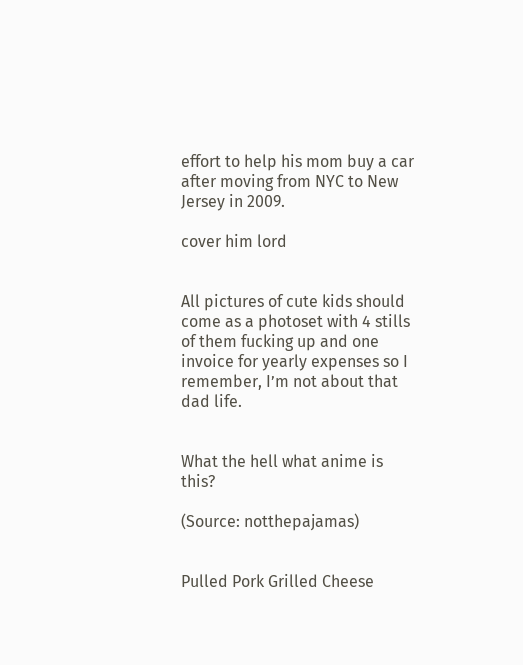effort to help his mom buy a car after moving from NYC to New Jersey in 2009.

cover him lord


All pictures of cute kids should come as a photoset with 4 stills of them fucking up and one invoice for yearly expenses so I remember, I’m not about that dad life.


What the hell what anime is this?

(Source: notthepajamas)


Pulled Pork Grilled Cheese